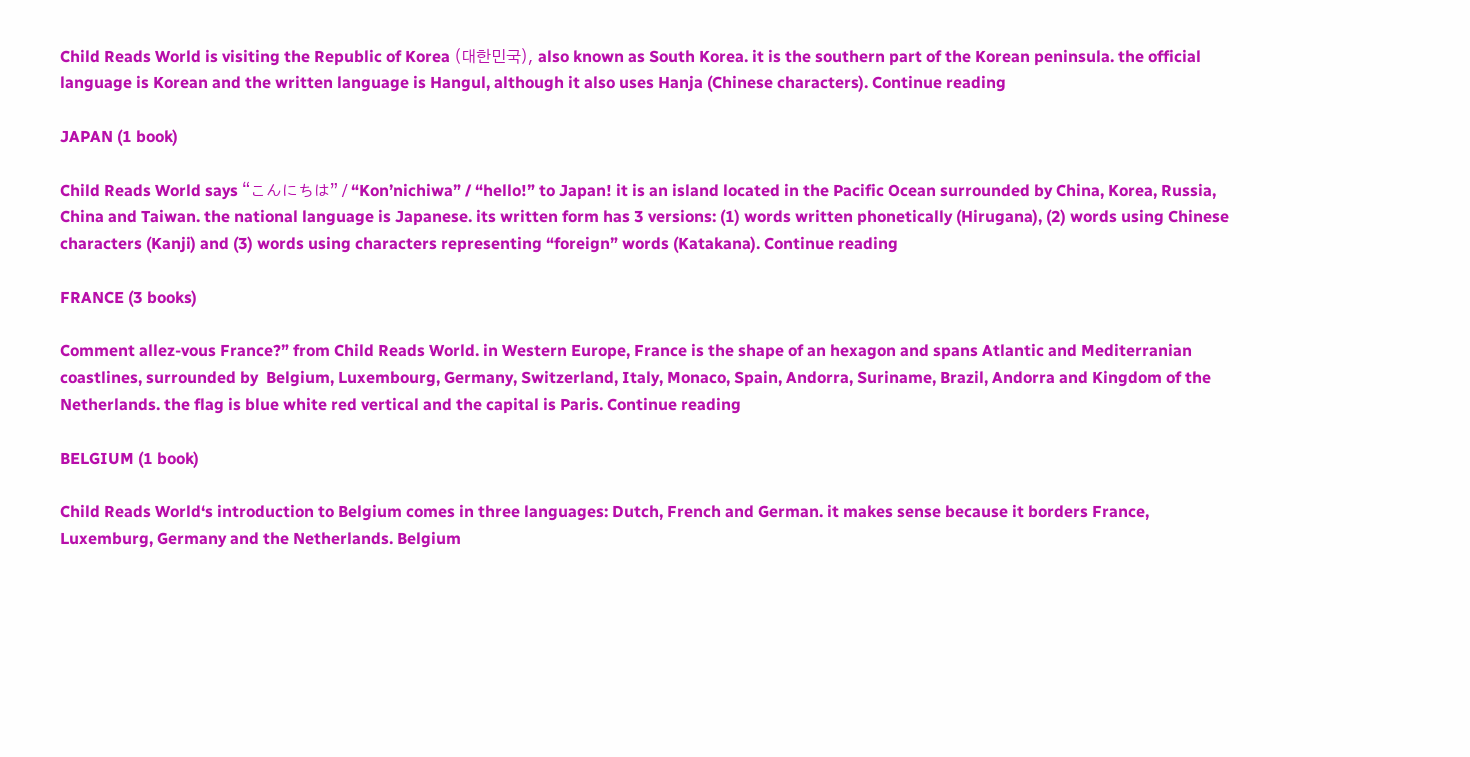Child Reads World is visiting the Republic of Korea (대한민국), also known as South Korea. it is the southern part of the Korean peninsula. the official language is Korean and the written language is Hangul, although it also uses Hanja (Chinese characters). Continue reading

JAPAN (1 book)

Child Reads World says “こんにちは” / “Kon’nichiwa” / “hello!” to Japan! it is an island located in the Pacific Ocean surrounded by China, Korea, Russia, China and Taiwan. the national language is Japanese. its written form has 3 versions: (1) words written phonetically (Hirugana), (2) words using Chinese characters (Kanji) and (3) words using characters representing “foreign” words (Katakana). Continue reading

FRANCE (3 books)

Comment allez-vous France?” from Child Reads World. in Western Europe, France is the shape of an hexagon and spans Atlantic and Mediterranian coastlines, surrounded by  Belgium, Luxembourg, Germany, Switzerland, Italy, Monaco, Spain, Andorra, Suriname, Brazil, Andorra and Kingdom of the Netherlands. the flag is blue white red vertical and the capital is Paris. Continue reading

BELGIUM (1 book)

Child Reads World‘s introduction to Belgium comes in three languages: Dutch, French and German. it makes sense because it borders France, Luxemburg, Germany and the Netherlands. Belgium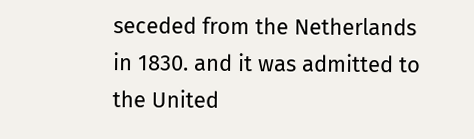seceded from the Netherlands in 1830. and it was admitted to the United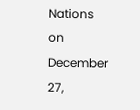Nations on December 27,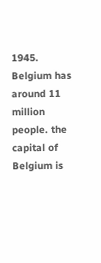1945. Belgium has around 11 million people. the capital of Belgium is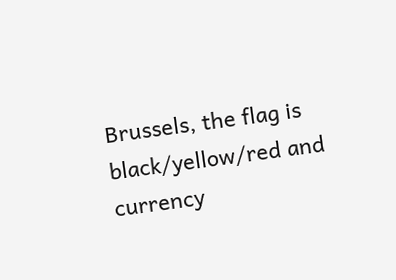Brussels, the flag is black/yellow/red and currency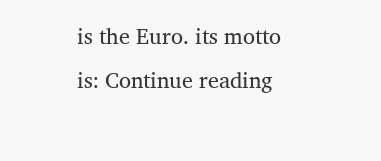is the Euro. its motto is: Continue reading